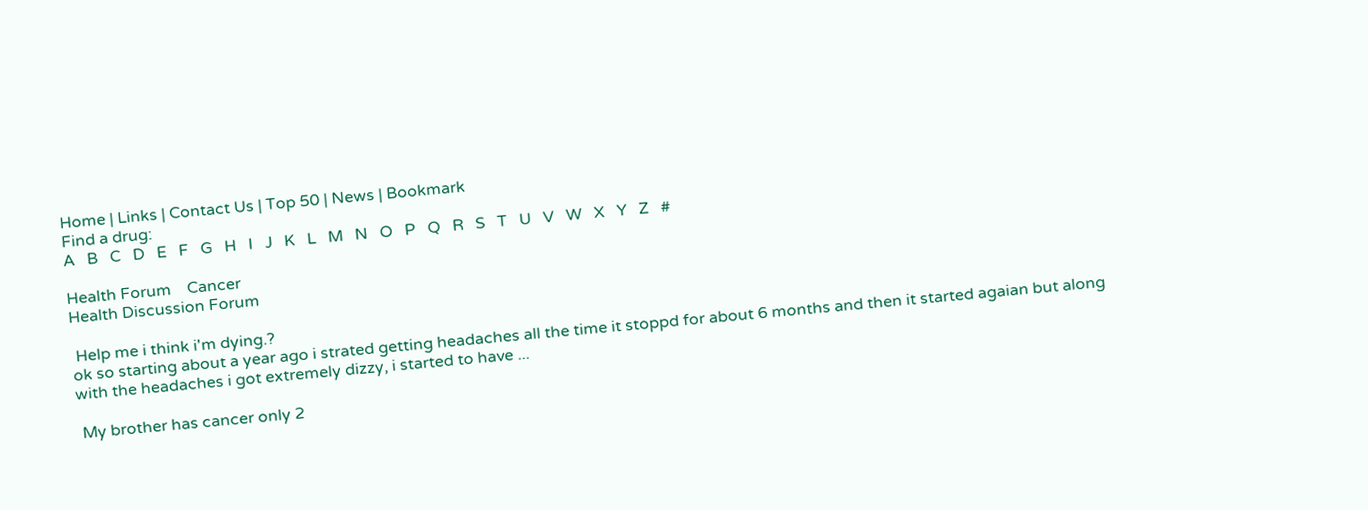Home | Links | Contact Us | Top 50 | News | Bookmark
Find a drug:
A   B   C   D   E   F   G   H   I   J   K   L   M   N   O   P   Q   R   S   T   U   V   W   X   Y   Z   #

Health Forum    Cancer
Health Discussion Forum

 Help me i think i'm dying.?
ok so starting about a year ago i strated getting headaches all the time it stoppd for about 6 months and then it started agaian but along with the headaches i got extremely dizzy, i started to have ...

 My brother has cancer only 2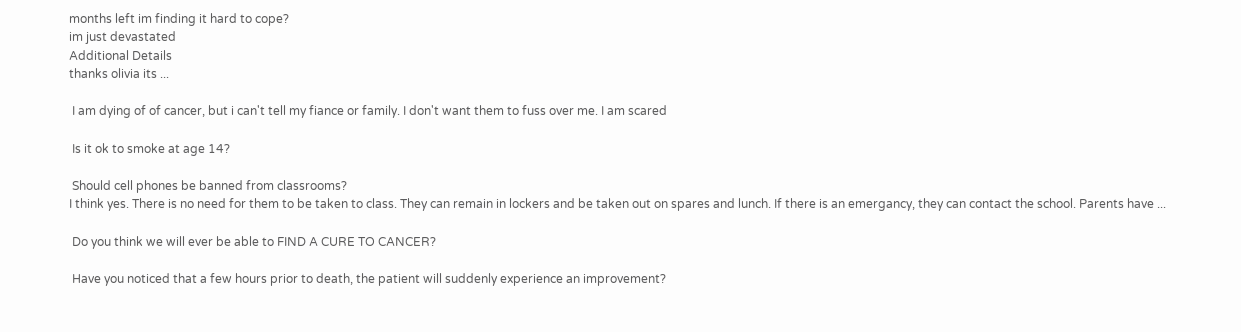months left im finding it hard to cope?
im just devastated
Additional Details
thanks olivia its ...

 I am dying of of cancer, but i can't tell my fiance or family. I don't want them to fuss over me. I am scared

 Is it ok to smoke at age 14?

 Should cell phones be banned from classrooms?
I think yes. There is no need for them to be taken to class. They can remain in lockers and be taken out on spares and lunch. If there is an emergancy, they can contact the school. Parents have ...

 Do you think we will ever be able to FIND A CURE TO CANCER?

 Have you noticed that a few hours prior to death, the patient will suddenly experience an improvement?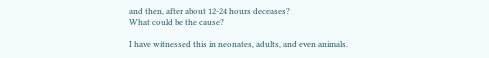and then, after about 12-24 hours deceases?
What could be the cause?

I have witnessed this in neonates, adults, and even animals.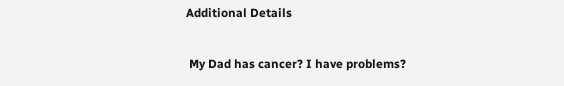Additional Details

 My Dad has cancer? I have problems?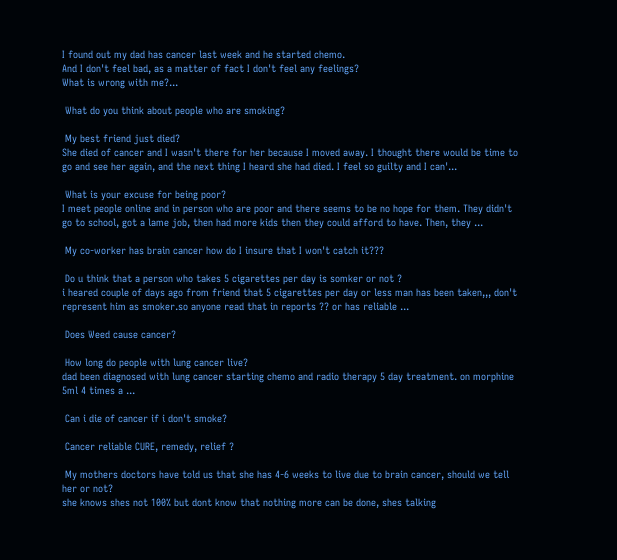I found out my dad has cancer last week and he started chemo.
And I don't feel bad, as a matter of fact I don't feel any feelings?
What is wrong with me?...

 What do you think about people who are smoking?

 My best friend just died?
She died of cancer and I wasn't there for her because I moved away. I thought there would be time to go and see her again, and the next thing I heard she had died. I feel so guilty and I can'...

 What is your excuse for being poor?
I meet people online and in person who are poor and there seems to be no hope for them. They didn't go to school, got a lame job, then had more kids then they could afford to have. Then, they ...

 My co-worker has brain cancer how do I insure that I won't catch it???

 Do u think that a person who takes 5 cigarettes per day is somker or not ?
i heared couple of days ago from friend that 5 cigarettes per day or less man has been taken,,, don't represent him as smoker.so anyone read that in reports ?? or has reliable ...

 Does Weed cause cancer?

 How long do people with lung cancer live?
dad been diagnosed with lung cancer starting chemo and radio therapy 5 day treatment. on morphine 5ml 4 times a ...

 Can i die of cancer if i don't smoke?

 Cancer reliable CURE, remedy, relief ?

 My mothers doctors have told us that she has 4-6 weeks to live due to brain cancer, should we tell her or not?
she knows shes not 100% but dont know that nothing more can be done, shes talking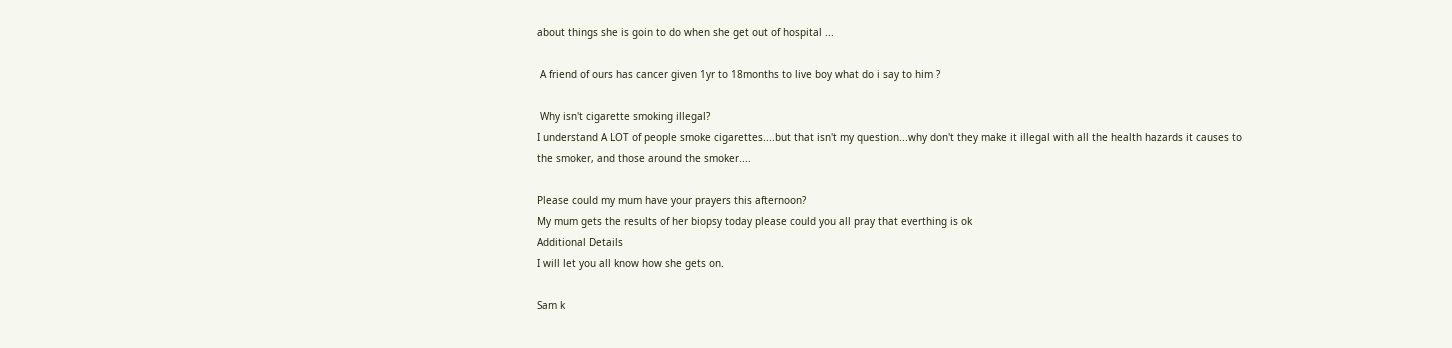about things she is goin to do when she get out of hospital ...

 A friend of ours has cancer given 1yr to 18months to live boy what do i say to him ?

 Why isn't cigarette smoking illegal?
I understand A LOT of people smoke cigarettes....but that isn't my question...why don't they make it illegal with all the health hazards it causes to the smoker, and those around the smoker....

Please could my mum have your prayers this afternoon?
My mum gets the results of her biopsy today please could you all pray that everthing is ok
Additional Details
I will let you all know how she gets on.

Sam k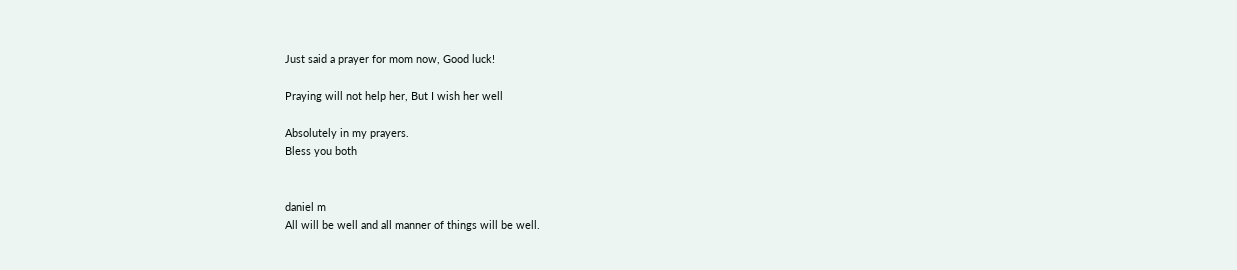Just said a prayer for mom now, Good luck!

Praying will not help her, But I wish her well

Absolutely in my prayers.
Bless you both


daniel m
All will be well and all manner of things will be well.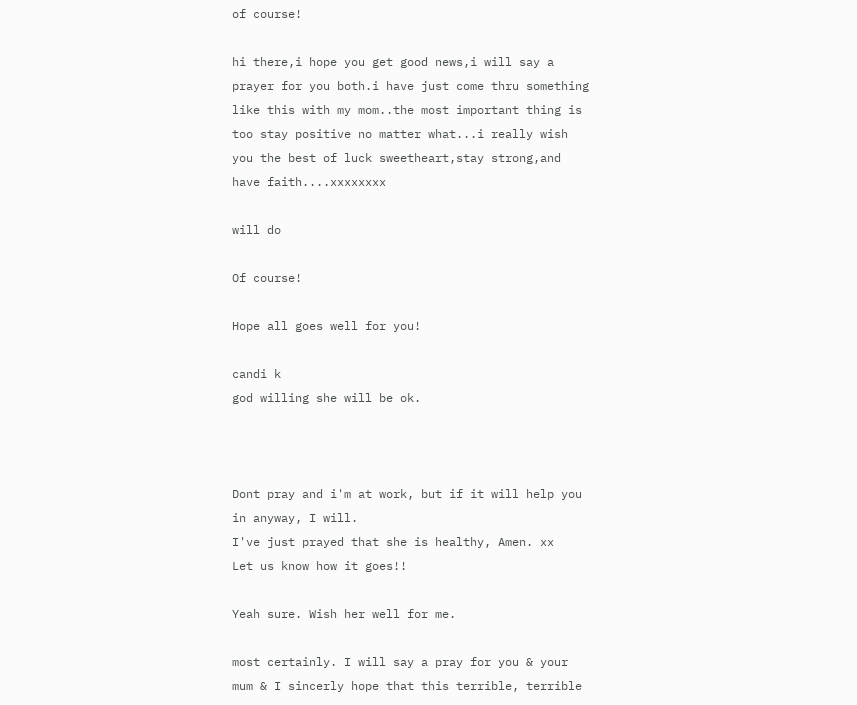of course!

hi there,i hope you get good news,i will say a prayer for you both.i have just come thru something like this with my mom..the most important thing is too stay positive no matter what...i really wish you the best of luck sweetheart,stay strong,and have faith....xxxxxxxx

will do

Of course!

Hope all goes well for you!

candi k
god willing she will be ok.



Dont pray and i'm at work, but if it will help you in anyway, I will.
I've just prayed that she is healthy, Amen. xx
Let us know how it goes!!

Yeah sure. Wish her well for me.

most certainly. I will say a pray for you & your mum & I sincerly hope that this terrible, terrible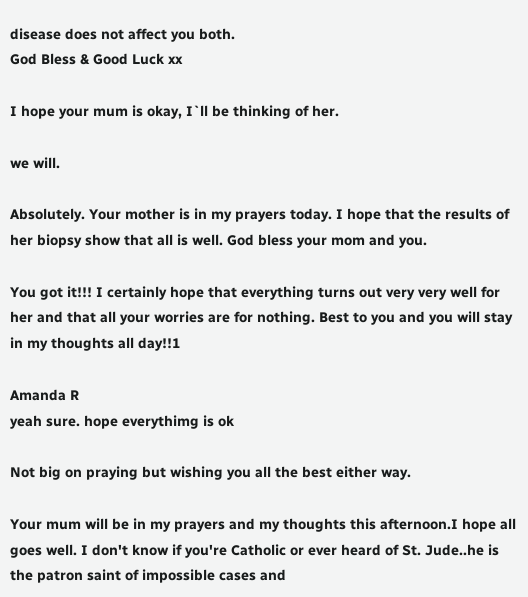disease does not affect you both.
God Bless & Good Luck xx

I hope your mum is okay, I`ll be thinking of her.

we will.

Absolutely. Your mother is in my prayers today. I hope that the results of her biopsy show that all is well. God bless your mom and you.

You got it!!! I certainly hope that everything turns out very very well for her and that all your worries are for nothing. Best to you and you will stay in my thoughts all day!!1

Amanda R
yeah sure. hope everythimg is ok

Not big on praying but wishing you all the best either way.

Your mum will be in my prayers and my thoughts this afternoon.I hope all goes well. I don't know if you're Catholic or ever heard of St. Jude..he is the patron saint of impossible cases and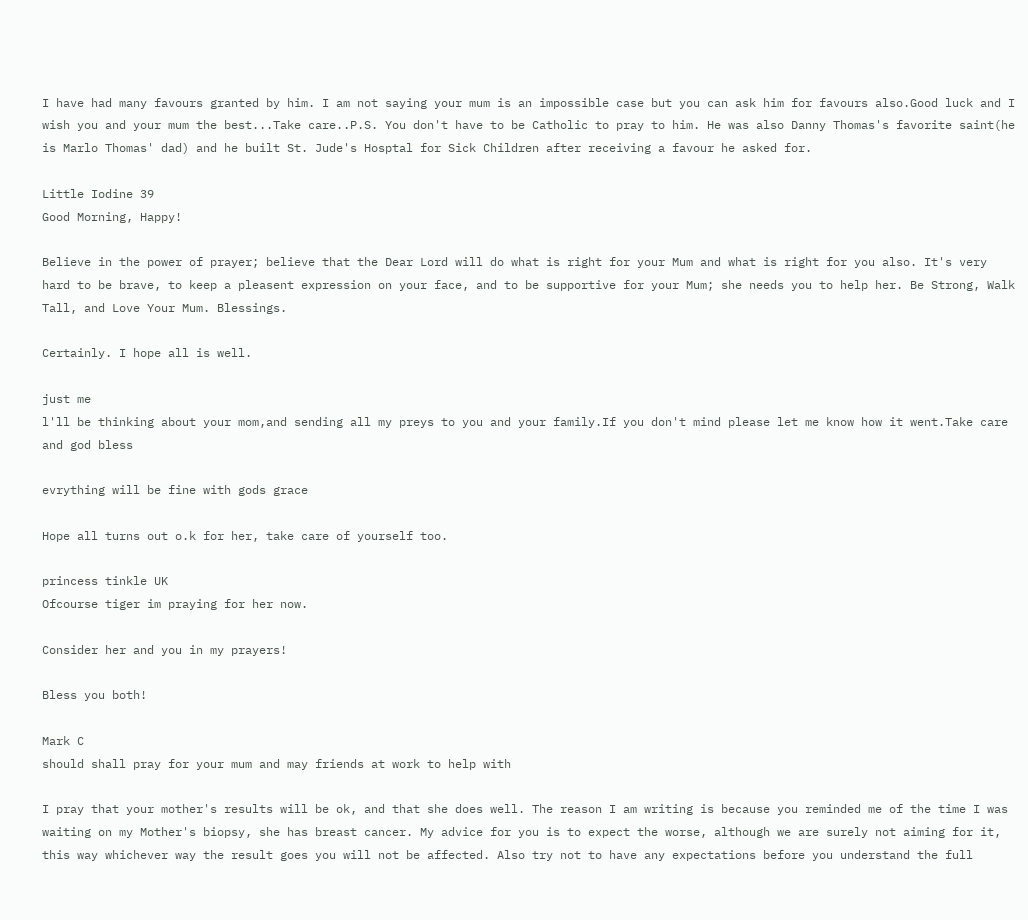I have had many favours granted by him. I am not saying your mum is an impossible case but you can ask him for favours also.Good luck and I wish you and your mum the best...Take care..P.S. You don't have to be Catholic to pray to him. He was also Danny Thomas's favorite saint(he is Marlo Thomas' dad) and he built St. Jude's Hosptal for Sick Children after receiving a favour he asked for.

Little Iodine 39
Good Morning, Happy!

Believe in the power of prayer; believe that the Dear Lord will do what is right for your Mum and what is right for you also. It's very hard to be brave, to keep a pleasent expression on your face, and to be supportive for your Mum; she needs you to help her. Be Strong, Walk Tall, and Love Your Mum. Blessings.

Certainly. I hope all is well.

just me
l'll be thinking about your mom,and sending all my preys to you and your family.If you don't mind please let me know how it went.Take care and god bless

evrything will be fine with gods grace

Hope all turns out o.k for her, take care of yourself too.

princess tinkle UK
Ofcourse tiger im praying for her now.

Consider her and you in my prayers!

Bless you both!

Mark C
should shall pray for your mum and may friends at work to help with

I pray that your mother's results will be ok, and that she does well. The reason I am writing is because you reminded me of the time I was waiting on my Mother's biopsy, she has breast cancer. My advice for you is to expect the worse, although we are surely not aiming for it, this way whichever way the result goes you will not be affected. Also try not to have any expectations before you understand the full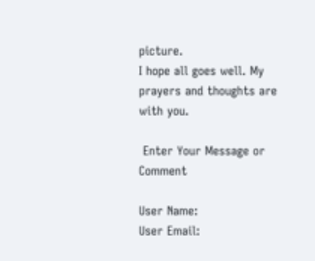picture.
I hope all goes well. My prayers and thoughts are with you.

 Enter Your Message or Comment

User Name:
User Email: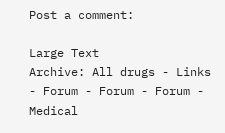Post a comment:

Large Text
Archive: All drugs - Links - Forum - Forum - Forum - Medical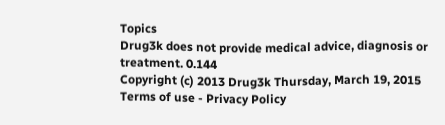Topics
Drug3k does not provide medical advice, diagnosis or treatment. 0.144
Copyright (c) 2013 Drug3k Thursday, March 19, 2015
Terms of use - Privacy Policy